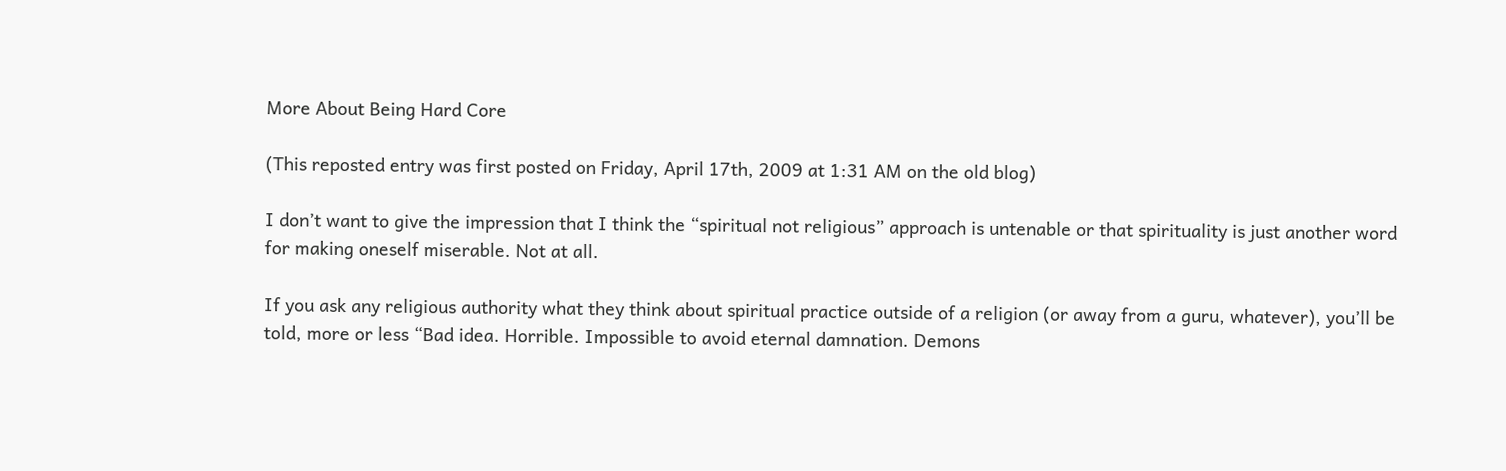More About Being Hard Core

(This reposted entry was first posted on Friday, April 17th, 2009 at 1:31 AM on the old blog)

I don’t want to give the impression that I think the “spiritual not religious” approach is untenable or that spirituality is just another word for making oneself miserable. Not at all.

If you ask any religious authority what they think about spiritual practice outside of a religion (or away from a guru, whatever), you’ll be told, more or less “Bad idea. Horrible. Impossible to avoid eternal damnation. Demons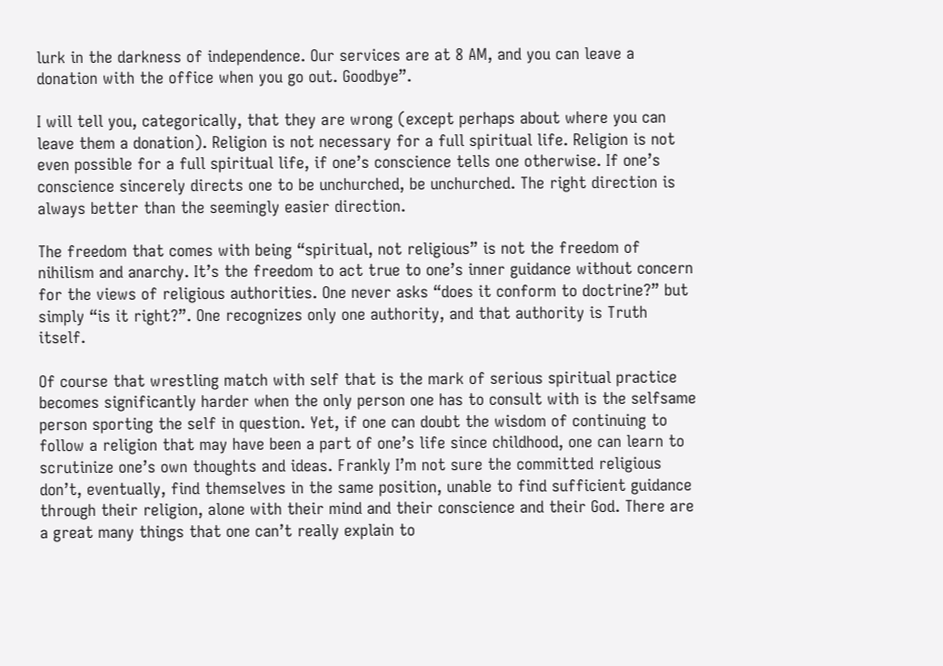lurk in the darkness of independence. Our services are at 8 AM, and you can leave a donation with the office when you go out. Goodbye”.

I will tell you, categorically, that they are wrong (except perhaps about where you can leave them a donation). Religion is not necessary for a full spiritual life. Religion is not even possible for a full spiritual life, if one’s conscience tells one otherwise. If one’s conscience sincerely directs one to be unchurched, be unchurched. The right direction is always better than the seemingly easier direction.

The freedom that comes with being “spiritual, not religious” is not the freedom of nihilism and anarchy. It’s the freedom to act true to one’s inner guidance without concern for the views of religious authorities. One never asks “does it conform to doctrine?” but simply “is it right?”. One recognizes only one authority, and that authority is Truth itself.

Of course that wrestling match with self that is the mark of serious spiritual practice becomes significantly harder when the only person one has to consult with is the selfsame person sporting the self in question. Yet, if one can doubt the wisdom of continuing to follow a religion that may have been a part of one’s life since childhood, one can learn to scrutinize one’s own thoughts and ideas. Frankly I’m not sure the committed religious don’t, eventually, find themselves in the same position, unable to find sufficient guidance through their religion, alone with their mind and their conscience and their God. There are a great many things that one can’t really explain to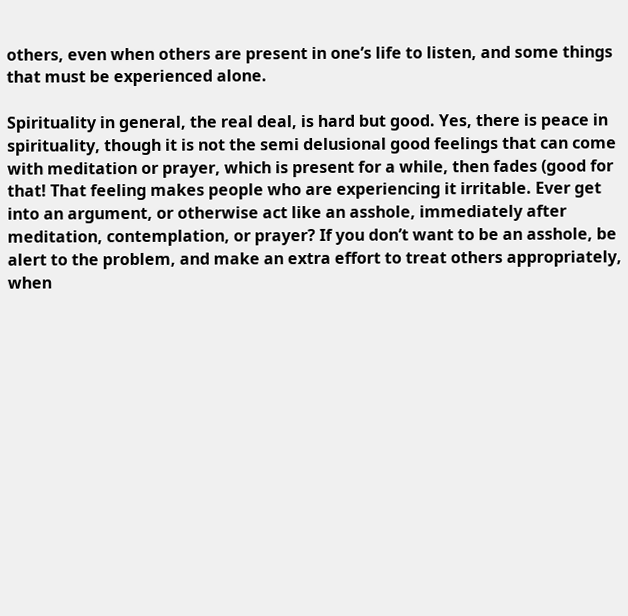others, even when others are present in one’s life to listen, and some things that must be experienced alone.

Spirituality in general, the real deal, is hard but good. Yes, there is peace in spirituality, though it is not the semi delusional good feelings that can come with meditation or prayer, which is present for a while, then fades (good for that! That feeling makes people who are experiencing it irritable. Ever get into an argument, or otherwise act like an asshole, immediately after meditation, contemplation, or prayer? If you don’t want to be an asshole, be alert to the problem, and make an extra effort to treat others appropriately, when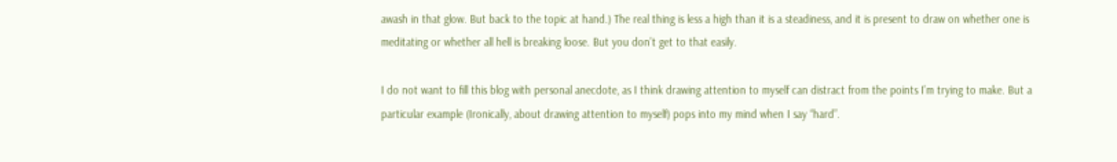awash in that glow. But back to the topic at hand.) The real thing is less a high than it is a steadiness, and it is present to draw on whether one is meditating or whether all hell is breaking loose. But you don’t get to that easily.

I do not want to fill this blog with personal anecdote, as I think drawing attention to myself can distract from the points I’m trying to make. But a particular example (Ironically, about drawing attention to myself) pops into my mind when I say “hard”.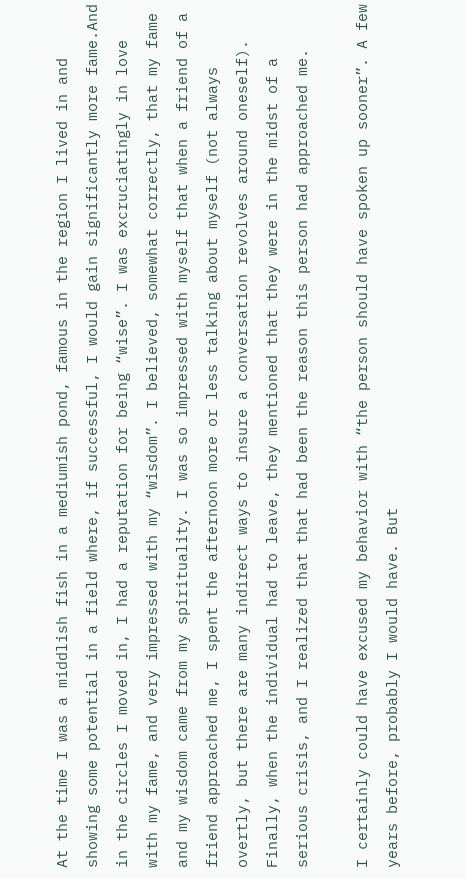At the time I was a middlish fish in a mediumish pond, famous in the region I lived in and showing some potential in a field where, if successful, I would gain significantly more fame.And in the circles I moved in, I had a reputation for being “wise”. I was excruciatingly in love with my fame, and very impressed with my “wisdom”. I believed, somewhat correctly, that my fame and my wisdom came from my spirituality. I was so impressed with myself that when a friend of a friend approached me, I spent the afternoon more or less talking about myself (not always overtly, but there are many indirect ways to insure a conversation revolves around oneself). Finally, when the individual had to leave, they mentioned that they were in the midst of a serious crisis, and I realized that that had been the reason this person had approached me.

I certainly could have excused my behavior with “the person should have spoken up sooner”. A few years before, probably I would have. But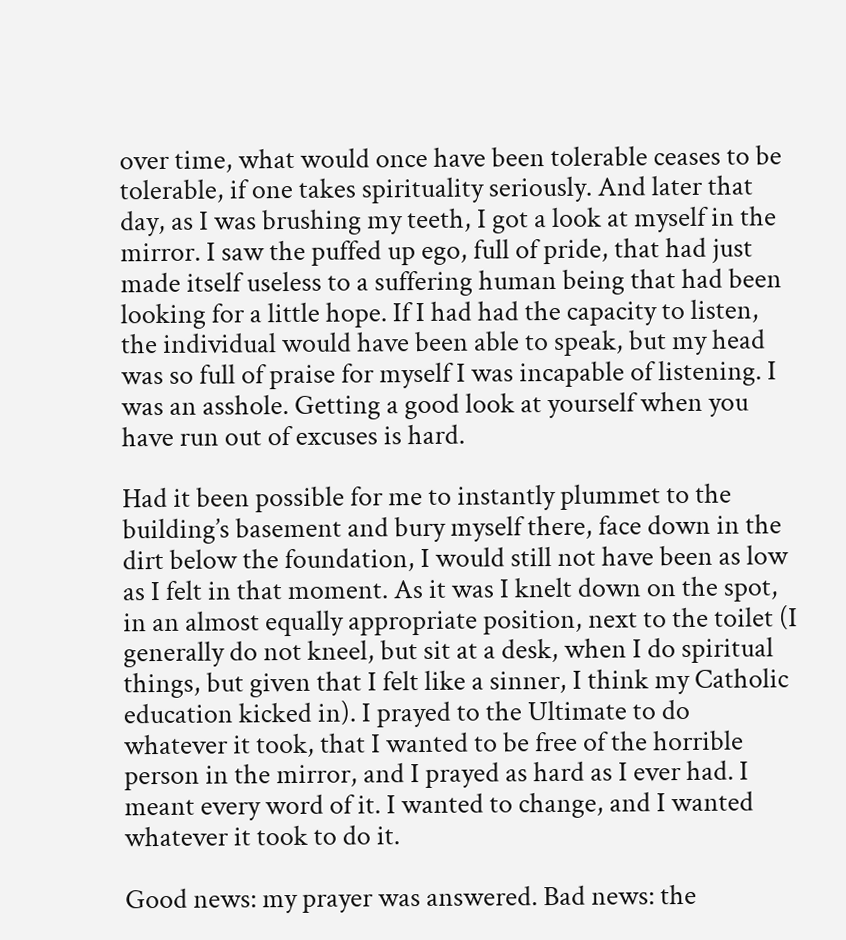over time, what would once have been tolerable ceases to be tolerable, if one takes spirituality seriously. And later that day, as I was brushing my teeth, I got a look at myself in the mirror. I saw the puffed up ego, full of pride, that had just made itself useless to a suffering human being that had been looking for a little hope. If I had had the capacity to listen, the individual would have been able to speak, but my head was so full of praise for myself I was incapable of listening. I was an asshole. Getting a good look at yourself when you have run out of excuses is hard.

Had it been possible for me to instantly plummet to the building’s basement and bury myself there, face down in the dirt below the foundation, I would still not have been as low as I felt in that moment. As it was I knelt down on the spot, in an almost equally appropriate position, next to the toilet (I generally do not kneel, but sit at a desk, when I do spiritual things, but given that I felt like a sinner, I think my Catholic education kicked in). I prayed to the Ultimate to do whatever it took, that I wanted to be free of the horrible person in the mirror, and I prayed as hard as I ever had. I meant every word of it. I wanted to change, and I wanted whatever it took to do it.

Good news: my prayer was answered. Bad news: the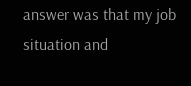answer was that my job situation and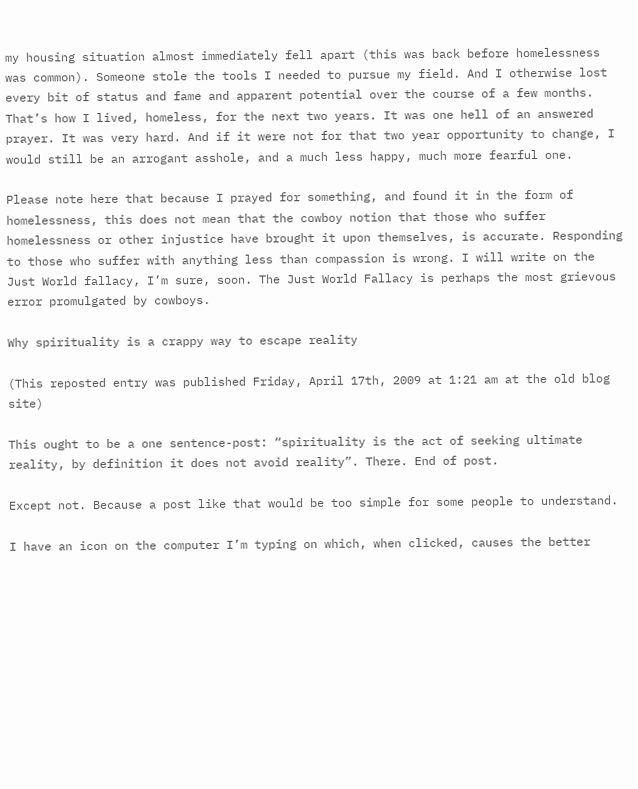my housing situation almost immediately fell apart (this was back before homelessness was common). Someone stole the tools I needed to pursue my field. And I otherwise lost every bit of status and fame and apparent potential over the course of a few months. That’s how I lived, homeless, for the next two years. It was one hell of an answered prayer. It was very hard. And if it were not for that two year opportunity to change, I would still be an arrogant asshole, and a much less happy, much more fearful one.

Please note here that because I prayed for something, and found it in the form of homelessness, this does not mean that the cowboy notion that those who suffer homelessness or other injustice have brought it upon themselves, is accurate. Responding to those who suffer with anything less than compassion is wrong. I will write on the Just World fallacy, I’m sure, soon. The Just World Fallacy is perhaps the most grievous error promulgated by cowboys.

Why spirituality is a crappy way to escape reality

(This reposted entry was published Friday, April 17th, 2009 at 1:21 am at the old blog site)

This ought to be a one sentence-post: “spirituality is the act of seeking ultimate reality, by definition it does not avoid reality”. There. End of post.

Except not. Because a post like that would be too simple for some people to understand.

I have an icon on the computer I’m typing on which, when clicked, causes the better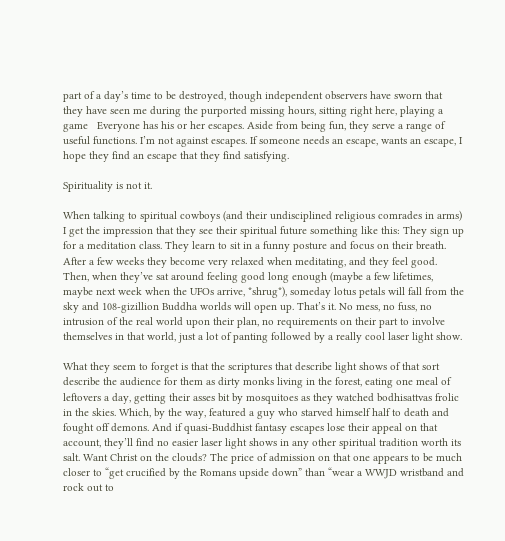part of a day’s time to be destroyed, though independent observers have sworn that they have seen me during the purported missing hours, sitting right here, playing a game   Everyone has his or her escapes. Aside from being fun, they serve a range of useful functions. I’m not against escapes. If someone needs an escape, wants an escape, I hope they find an escape that they find satisfying.

Spirituality is not it.

When talking to spiritual cowboys (and their undisciplined religious comrades in arms) I get the impression that they see their spiritual future something like this: They sign up for a meditation class. They learn to sit in a funny posture and focus on their breath. After a few weeks they become very relaxed when meditating, and they feel good. Then, when they’ve sat around feeling good long enough (maybe a few lifetimes, maybe next week when the UFOs arrive, *shrug*), someday lotus petals will fall from the sky and 108-gizillion Buddha worlds will open up. That’s it. No mess, no fuss, no intrusion of the real world upon their plan, no requirements on their part to involve themselves in that world, just a lot of panting followed by a really cool laser light show.

What they seem to forget is that the scriptures that describe light shows of that sort describe the audience for them as dirty monks living in the forest, eating one meal of leftovers a day, getting their asses bit by mosquitoes as they watched bodhisattvas frolic in the skies. Which, by the way, featured a guy who starved himself half to death and fought off demons. And if quasi-Buddhist fantasy escapes lose their appeal on that account, they’ll find no easier laser light shows in any other spiritual tradition worth its salt. Want Christ on the clouds? The price of admission on that one appears to be much closer to “get crucified by the Romans upside down” than “wear a WWJD wristband and rock out to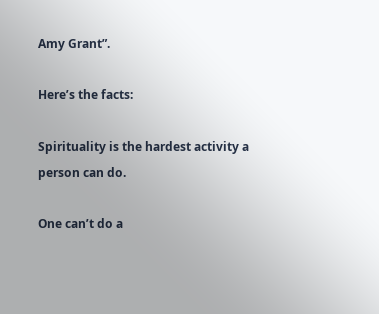Amy Grant”.

Here’s the facts:

Spirituality is the hardest activity a person can do.

One can’t do a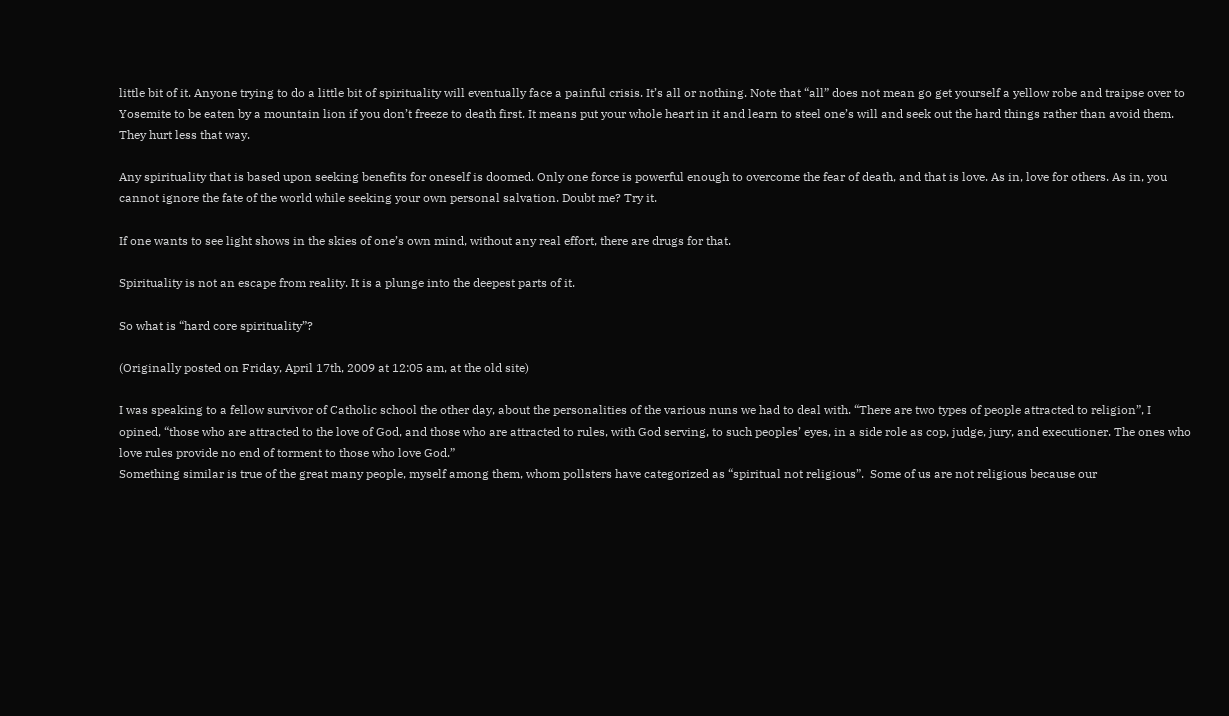little bit of it. Anyone trying to do a little bit of spirituality will eventually face a painful crisis. It’s all or nothing. Note that “all” does not mean go get yourself a yellow robe and traipse over to Yosemite to be eaten by a mountain lion if you don’t freeze to death first. It means put your whole heart in it and learn to steel one’s will and seek out the hard things rather than avoid them. They hurt less that way.

Any spirituality that is based upon seeking benefits for oneself is doomed. Only one force is powerful enough to overcome the fear of death, and that is love. As in, love for others. As in, you cannot ignore the fate of the world while seeking your own personal salvation. Doubt me? Try it.

If one wants to see light shows in the skies of one’s own mind, without any real effort, there are drugs for that.

Spirituality is not an escape from reality. It is a plunge into the deepest parts of it.

So what is “hard core spirituality”?

(Originally posted on Friday, April 17th, 2009 at 12:05 am, at the old site)

I was speaking to a fellow survivor of Catholic school the other day, about the personalities of the various nuns we had to deal with. “There are two types of people attracted to religion”, I opined, “those who are attracted to the love of God, and those who are attracted to rules, with God serving, to such peoples’ eyes, in a side role as cop, judge, jury, and executioner. The ones who love rules provide no end of torment to those who love God.”
Something similar is true of the great many people, myself among them, whom pollsters have categorized as “spiritual not religious”.  Some of us are not religious because our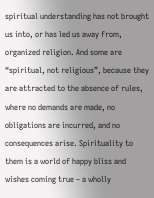spiritual understanding has not brought us into, or has led us away from, organized religion. And some are “spiritual, not religious”, because they are attracted to the absence of rules, where no demands are made, no obligations are incurred, and no consequences arise. Spirituality to them is a world of happy bliss and wishes coming true – a wholly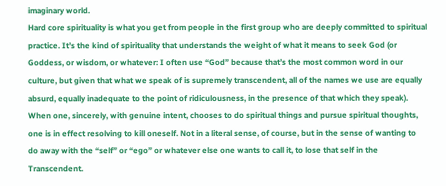imaginary world.
Hard core spirituality is what you get from people in the first group who are deeply committed to spiritual practice. It’s the kind of spirituality that understands the weight of what it means to seek God (or Goddess, or wisdom, or whatever: I often use “God” because that’s the most common word in our culture, but given that what we speak of is supremely transcendent, all of the names we use are equally absurd, equally inadequate to the point of ridiculousness, in the presence of that which they speak). When one, sincerely, with genuine intent, chooses to do spiritual things and pursue spiritual thoughts, one is in effect resolving to kill oneself. Not in a literal sense, of course, but in the sense of wanting to do away with the “self” or “ego” or whatever else one wants to call it, to lose that self in the Transcendent.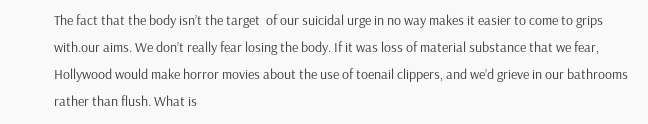The fact that the body isn’t the target  of our suicidal urge in no way makes it easier to come to grips with.our aims. We don’t really fear losing the body. If it was loss of material substance that we fear, Hollywood would make horror movies about the use of toenail clippers, and we’d grieve in our bathrooms rather than flush. What is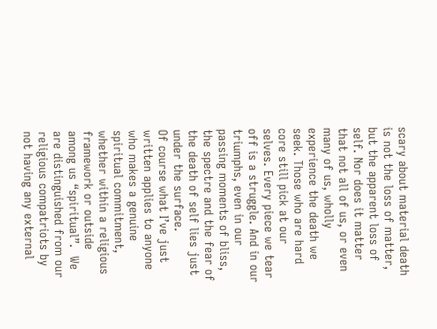scary about material death is not the loss of matter, but the apparent loss of self. Nor does it matter that not all of us, or even many of us, wholly experience the death we seek. Those who are hard core still pick at our selves. Every piece we tear off is a struggle. And in our triumphs, even in our passing moments of bliss, the spectre and the fear of the death of self lies just under the surface.
Of course what I’ve just written applies to anyone who makes a genuine spiritual commitment, whether within a religious framework or outside among us “spiritual”.  We are distinguished from our religious compatriots by not having any external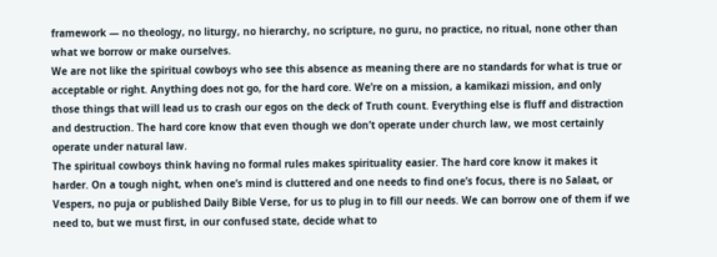framework — no theology, no liturgy, no hierarchy, no scripture, no guru, no practice, no ritual, none other than what we borrow or make ourselves.
We are not like the spiritual cowboys who see this absence as meaning there are no standards for what is true or acceptable or right. Anything does not go, for the hard core. We’re on a mission, a kamikazi mission, and only those things that will lead us to crash our egos on the deck of Truth count. Everything else is fluff and distraction and destruction. The hard core know that even though we don’t operate under church law, we most certainly operate under natural law.
The spiritual cowboys think having no formal rules makes spirituality easier. The hard core know it makes it harder. On a tough night, when one’s mind is cluttered and one needs to find one’s focus, there is no Salaat, or Vespers, no puja or published Daily Bible Verse, for us to plug in to fill our needs. We can borrow one of them if we need to, but we must first, in our confused state, decide what to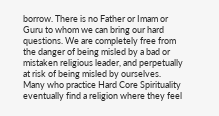borrow. There is no Father or Imam or Guru to whom we can bring our hard questions. We are completely free from the danger of being misled by a bad or mistaken religious leader, and perpetually at risk of being misled by ourselves.
Many who practice Hard Core Spirituality eventually find a religion where they feel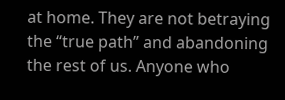at home. They are not betraying the “true path” and abandoning the rest of us. Anyone who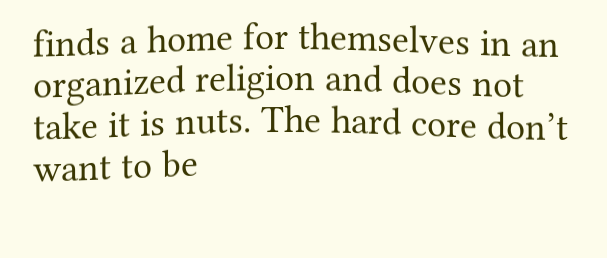finds a home for themselves in an organized religion and does not take it is nuts. The hard core don’t want to be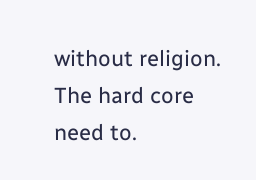without religion. The hard core need to.